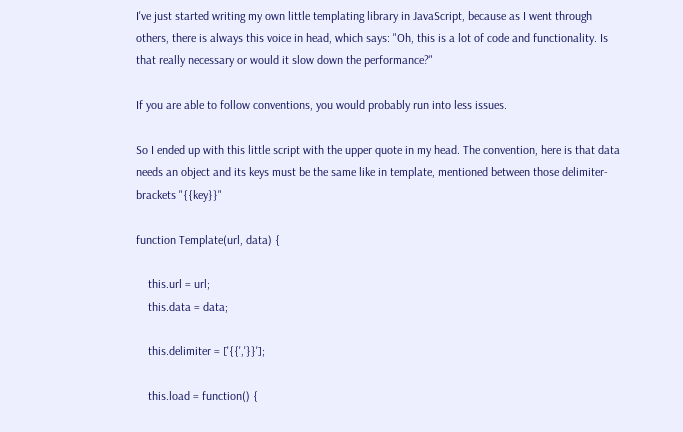I've just started writing my own little templating library in JavaScript, because as I went through others, there is always this voice in head, which says: "Oh, this is a lot of code and functionality. Is that really necessary or would it slow down the performance?"

If you are able to follow conventions, you would probably run into less issues.

So I ended up with this little script with the upper quote in my head. The convention, here is that data needs an object and its keys must be the same like in template, mentioned between those delimiter-brackets "{{key}}"

function Template(url, data) {

    this.url = url;
    this.data = data;

    this.delimiter = ['{{','}}'];

    this.load = function() {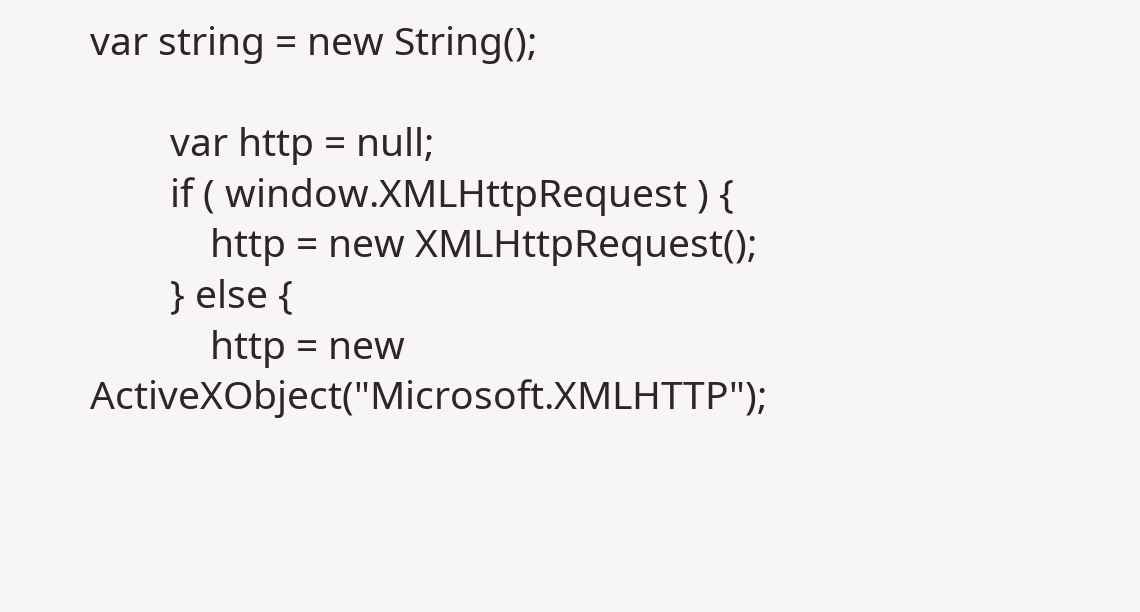var string = new String();

        var http = null;
        if ( window.XMLHttpRequest ) {
            http = new XMLHttpRequest();
        } else {
            http = new ActiveXObject("Microsoft.XMLHTTP");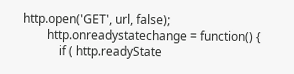http.open('GET', url, false);
        http.onreadystatechange = function() {
            if ( http.readyState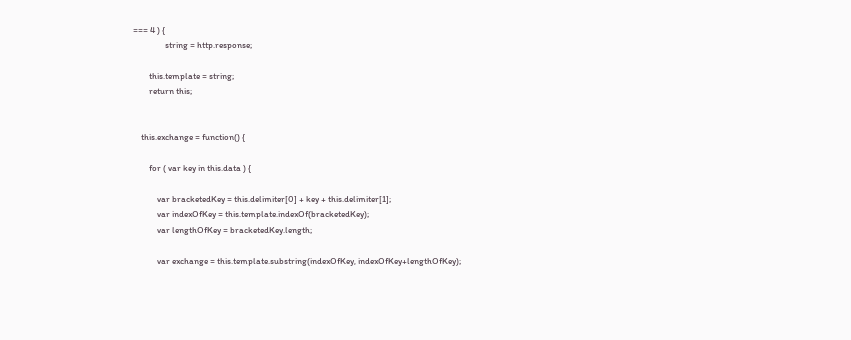=== 4 ) {
                string = http.response;

        this.template = string;
        return this;


    this.exchange = function() {

        for ( var key in this.data ) {

            var bracketedKey = this.delimiter[0] + key + this.delimiter[1];
            var indexOfKey = this.template.indexOf(bracketedKey);
            var lengthOfKey = bracketedKey.length;

            var exchange = this.template.substring(indexOfKey, indexOfKey+lengthOfKey);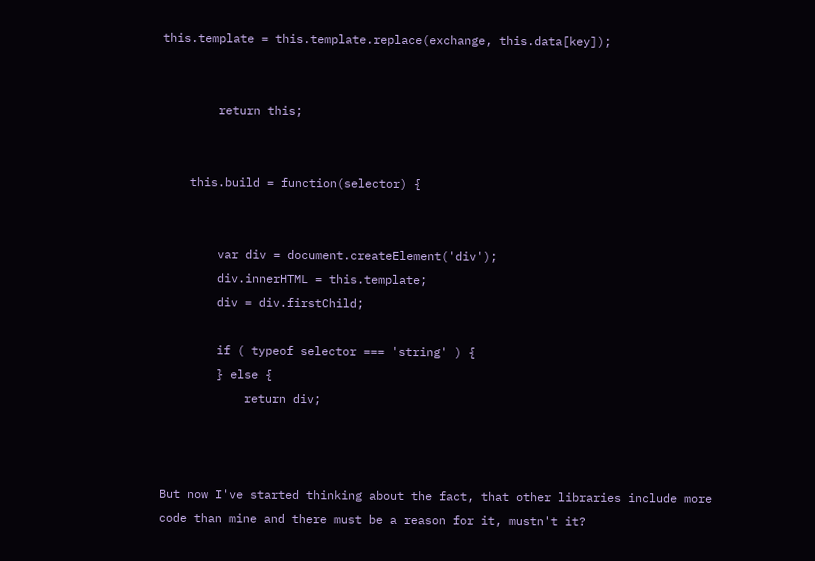this.template = this.template.replace(exchange, this.data[key]);


        return this;


    this.build = function(selector) {


        var div = document.createElement('div');
        div.innerHTML = this.template;
        div = div.firstChild;

        if ( typeof selector === 'string' ) {
        } else {
            return div;



But now I've started thinking about the fact, that other libraries include more code than mine and there must be a reason for it, mustn't it?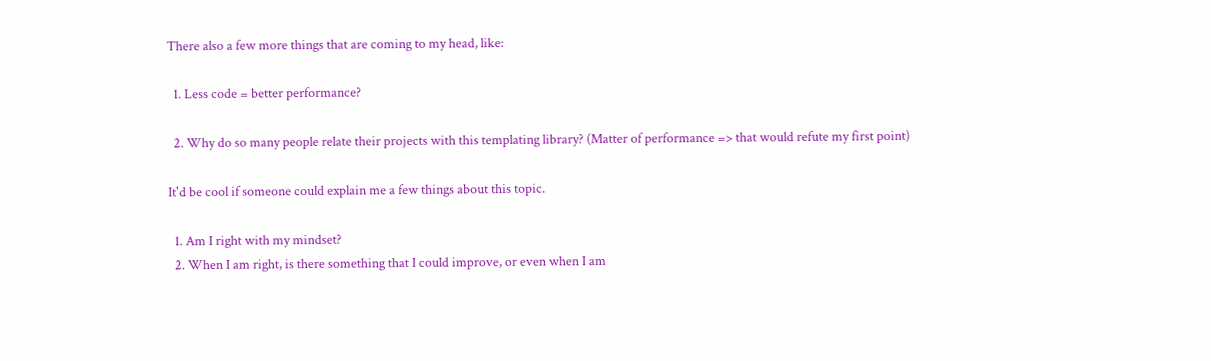There also a few more things that are coming to my head, like:

  1. Less code = better performance?

  2. Why do so many people relate their projects with this templating library? (Matter of performance => that would refute my first point)

It'd be cool if someone could explain me a few things about this topic.

  1. Am I right with my mindset?
  2. When I am right, is there something that I could improve, or even when I am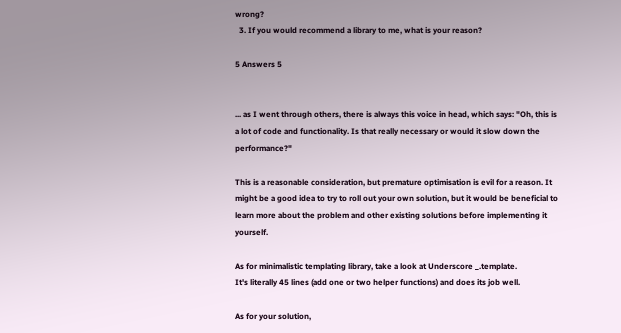wrong?
  3. If you would recommend a library to me, what is your reason?

5 Answers 5


... as I went through others, there is always this voice in head, which says: "Oh, this is a lot of code and functionality. Is that really necessary or would it slow down the performance?"

This is a reasonable consideration, but premature optimisation is evil for a reason. It might be a good idea to try to roll out your own solution, but it would be beneficial to learn more about the problem and other existing solutions before implementing it yourself.

As for minimalistic templating library, take a look at Underscore _.template.
It's literally 45 lines (add one or two helper functions) and does its job well.

As for your solution,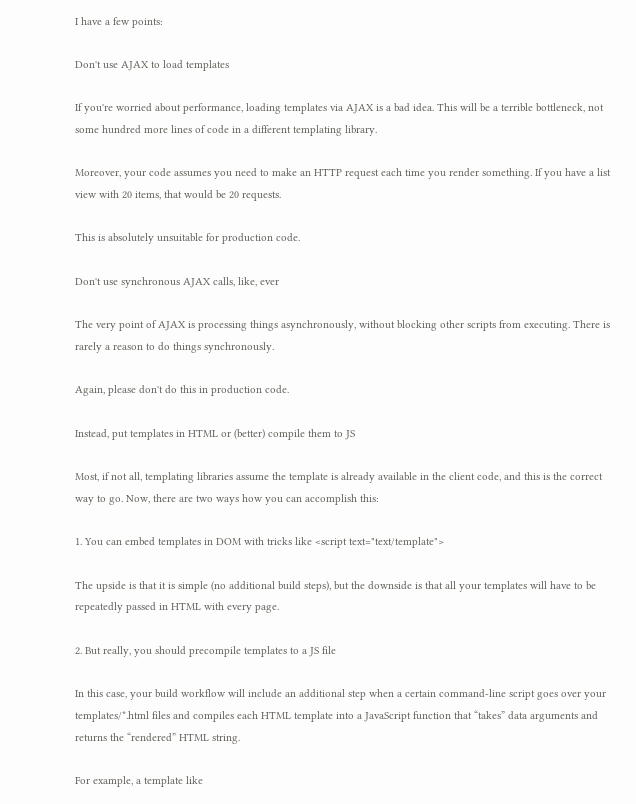I have a few points:

Don't use AJAX to load templates

If you're worried about performance, loading templates via AJAX is a bad idea. This will be a terrible bottleneck, not some hundred more lines of code in a different templating library.

Moreover, your code assumes you need to make an HTTP request each time you render something. If you have a list view with 20 items, that would be 20 requests.

This is absolutely unsuitable for production code.

Don't use synchronous AJAX calls, like, ever

The very point of AJAX is processing things asynchronously, without blocking other scripts from executing. There is rarely a reason to do things synchronously.

Again, please don't do this in production code.

Instead, put templates in HTML or (better) compile them to JS

Most, if not all, templating libraries assume the template is already available in the client code, and this is the correct way to go. Now, there are two ways how you can accomplish this:

1. You can embed templates in DOM with tricks like <script text="text/template">

The upside is that it is simple (no additional build steps), but the downside is that all your templates will have to be repeatedly passed in HTML with every page.

2. But really, you should precompile templates to a JS file

In this case, your build workflow will include an additional step when a certain command-line script goes over your templates/*.html files and compiles each HTML template into a JavaScript function that “takes” data arguments and returns the “rendered” HTML string.

For example, a template like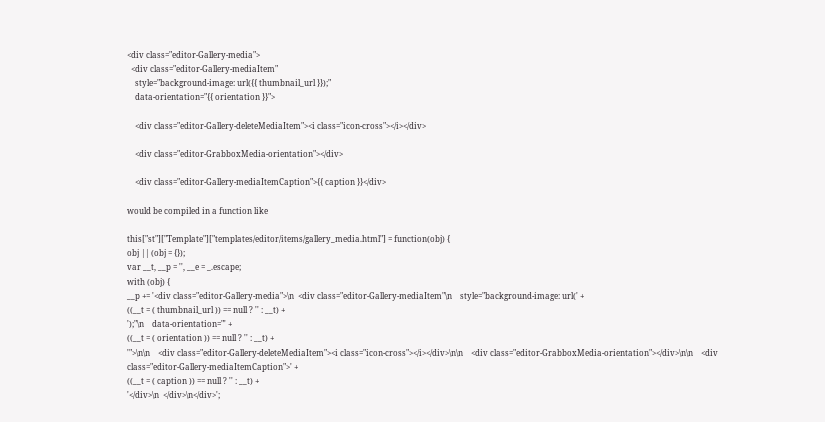<div class="editor-Gallery-media">
  <div class="editor-Gallery-mediaItem"
    style="background-image: url({{ thumbnail_url }});"
    data-orientation="{{ orientation }}">

    <div class="editor-Gallery-deleteMediaItem"><i class="icon-cross"></i></div>

    <div class="editor-GrabboxMedia-orientation"></div>

    <div class="editor-Gallery-mediaItemCaption">{{ caption }}</div>

would be compiled in a function like

this["st"]["Template"]["templates/editor/items/gallery_media.html"] = function(obj) {
obj || (obj = {});
var __t, __p = '', __e = _.escape;
with (obj) {
__p += '<div class="editor-Gallery-media">\n  <div class="editor-Gallery-mediaItem"\n    style="background-image: url(' +
((__t = ( thumbnail_url )) == null ? '' : __t) +
');"\n    data-orientation="' +
((__t = ( orientation )) == null ? '' : __t) +
'">\n\n    <div class="editor-Gallery-deleteMediaItem"><i class="icon-cross"></i></div>\n\n    <div class="editor-GrabboxMedia-orientation"></div>\n\n    <div class="editor-Gallery-mediaItemCaption">' +
((__t = ( caption )) == null ? '' : __t) +
'</div>\n  </div>\n</div>';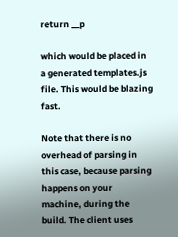return __p

which would be placed in a generated templates.js file. This would be blazing fast.

Note that there is no overhead of parsing in this case, because parsing happens on your machine, during the build. The client uses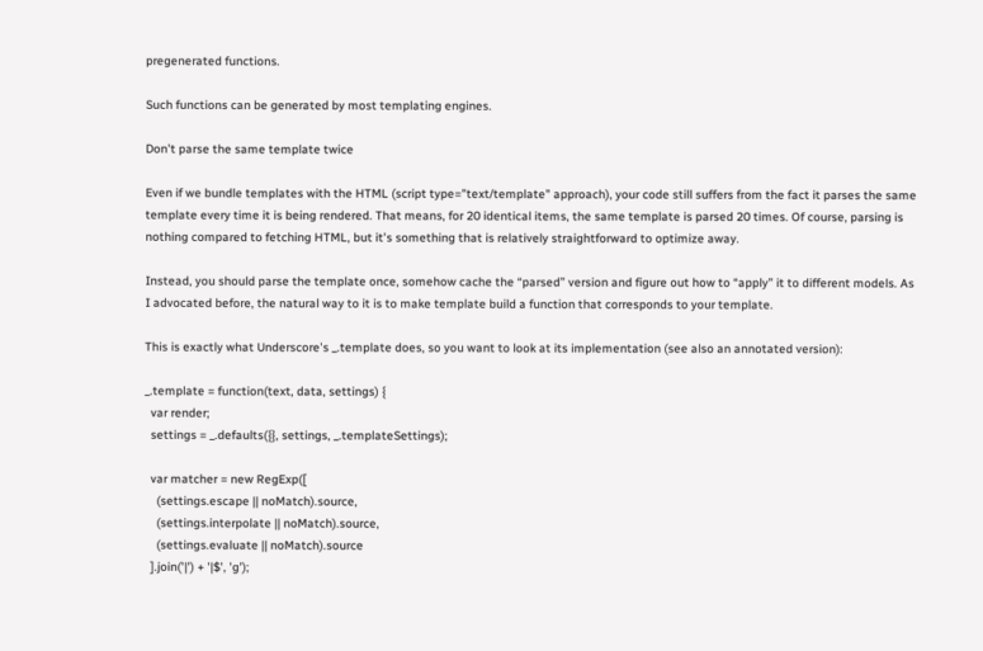pregenerated functions.

Such functions can be generated by most templating engines.

Don't parse the same template twice

Even if we bundle templates with the HTML (script type="text/template" approach), your code still suffers from the fact it parses the same template every time it is being rendered. That means, for 20 identical items, the same template is parsed 20 times. Of course, parsing is nothing compared to fetching HTML, but it's something that is relatively straightforward to optimize away.

Instead, you should parse the template once, somehow cache the “parsed” version and figure out how to “apply” it to different models. As I advocated before, the natural way to it is to make template build a function that corresponds to your template.

This is exactly what Underscore's _.template does, so you want to look at its implementation (see also an annotated version):

_.template = function(text, data, settings) {
  var render;
  settings = _.defaults({}, settings, _.templateSettings);

  var matcher = new RegExp([
    (settings.escape || noMatch).source,
    (settings.interpolate || noMatch).source,
    (settings.evaluate || noMatch).source
  ].join('|') + '|$', 'g');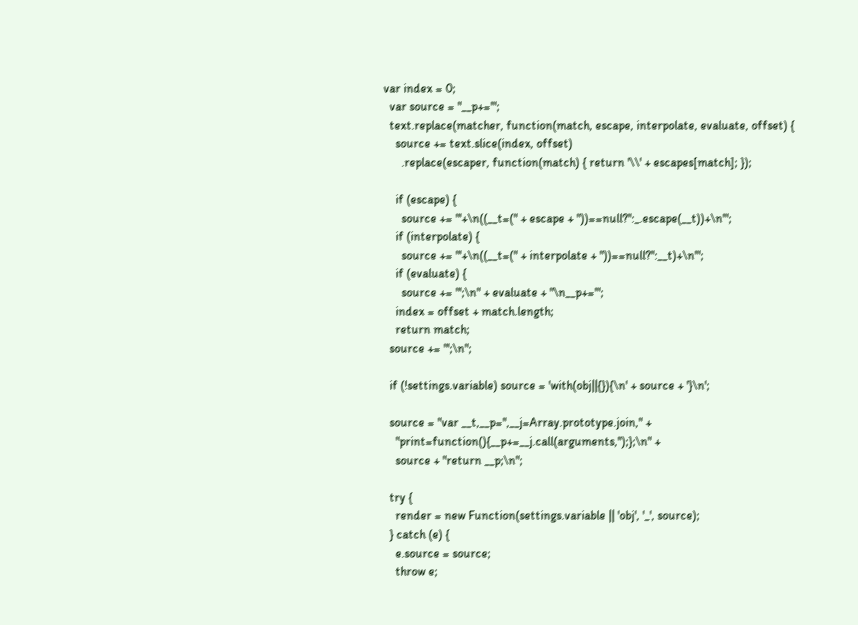var index = 0;
  var source = "__p+='";
  text.replace(matcher, function(match, escape, interpolate, evaluate, offset) {
    source += text.slice(index, offset)
      .replace(escaper, function(match) { return '\\' + escapes[match]; });

    if (escape) {
      source += "'+\n((__t=(" + escape + "))==null?'':_.escape(__t))+\n'";
    if (interpolate) {
      source += "'+\n((__t=(" + interpolate + "))==null?'':__t)+\n'";
    if (evaluate) {
      source += "';\n" + evaluate + "\n__p+='";
    index = offset + match.length;
    return match;
  source += "';\n";

  if (!settings.variable) source = 'with(obj||{}){\n' + source + '}\n';

  source = "var __t,__p='',__j=Array.prototype.join," +
    "print=function(){__p+=__j.call(arguments,'');};\n" +
    source + "return __p;\n";

  try {
    render = new Function(settings.variable || 'obj', '_', source);
  } catch (e) {
    e.source = source;
    throw e;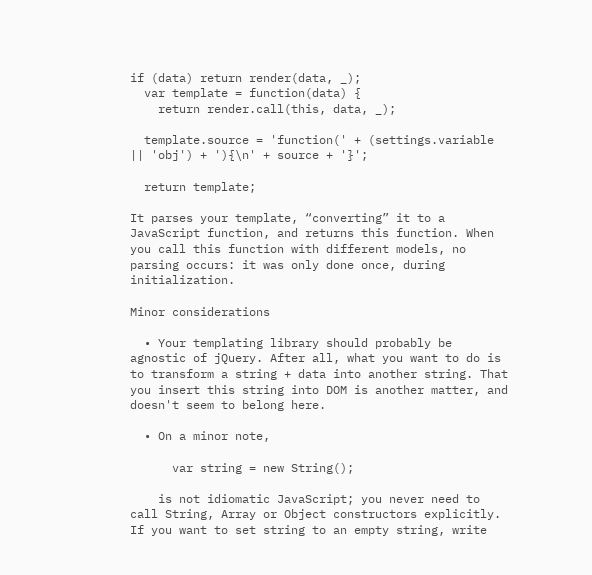if (data) return render(data, _);
  var template = function(data) {
    return render.call(this, data, _);

  template.source = 'function(' + (settings.variable || 'obj') + '){\n' + source + '}';

  return template;

It parses your template, “converting” it to a JavaScript function, and returns this function. When you call this function with different models, no parsing occurs: it was only done once, during initialization.

Minor considerations

  • Your templating library should probably be agnostic of jQuery. After all, what you want to do is to transform a string + data into another string. That you insert this string into DOM is another matter, and doesn't seem to belong here.

  • On a minor note,

      var string = new String();

    is not idiomatic JavaScript; you never need to call String, Array or Object constructors explicitly. If you want to set string to an empty string, write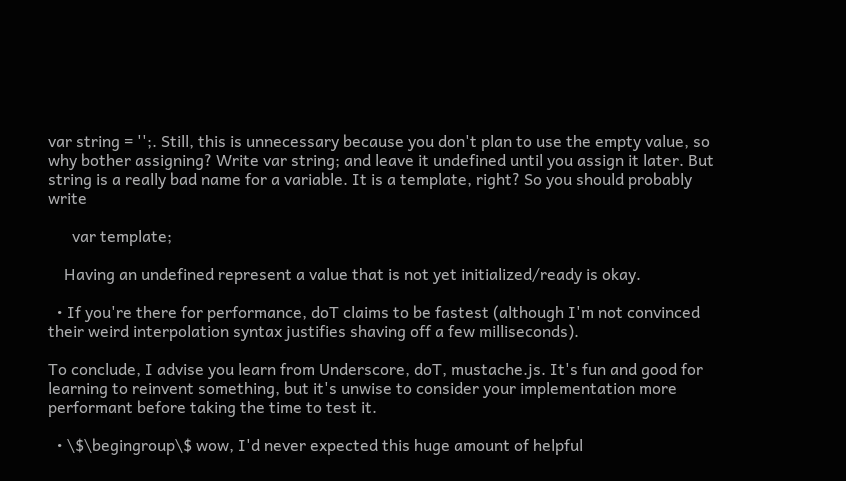var string = '';. Still, this is unnecessary because you don't plan to use the empty value, so why bother assigning? Write var string; and leave it undefined until you assign it later. But string is a really bad name for a variable. It is a template, right? So you should probably write

      var template;

    Having an undefined represent a value that is not yet initialized/ready is okay.

  • If you're there for performance, doT claims to be fastest (although I'm not convinced their weird interpolation syntax justifies shaving off a few milliseconds).

To conclude, I advise you learn from Underscore, doT, mustache.js. It's fun and good for learning to reinvent something, but it's unwise to consider your implementation more performant before taking the time to test it.

  • \$\begingroup\$ wow, I'd never expected this huge amount of helpful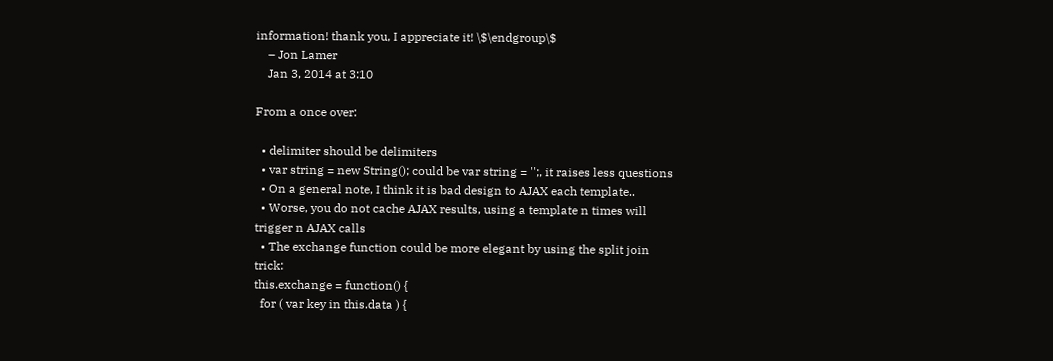information! thank you, I appreciate it! \$\endgroup\$
    – Jon Lamer
    Jan 3, 2014 at 3:10

From a once over:

  • delimiter should be delimiters
  • var string = new String(); could be var string = '';, it raises less questions
  • On a general note, I think it is bad design to AJAX each template..
  • Worse, you do not cache AJAX results, using a template n times will trigger n AJAX calls
  • The exchange function could be more elegant by using the split join trick:
this.exchange = function() {
  for ( var key in this.data ) {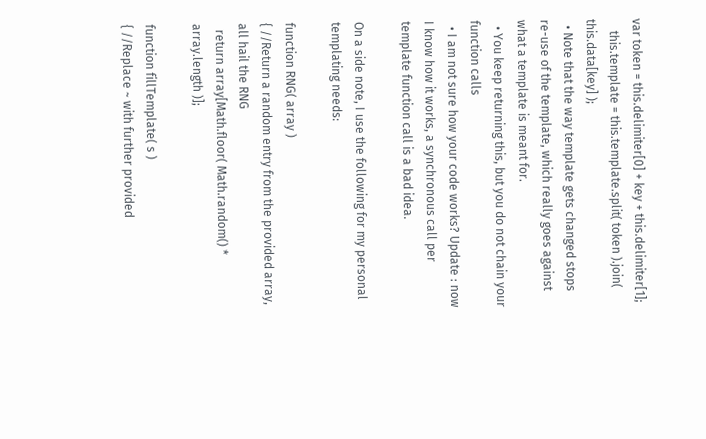var token = this.delimiter[0] + key + this.delimiter[1];
    this.template = this.template.split( token ).join( this.data[key] );
  • Note that the way template gets changed stops re-use of the template, which really goes against what a template is meant for.
  • You keep returning this, but you do not chain your function calls
  • I am not sure how your code works? Update : now I know how it works, a synchronous call per template function call is a bad idea.

On a side note, I use the following for my personal templating needs:

function RNG( array )
{ //Return a random entry from the provided array, all hail the RNG
  return array[Math.floor( Math.random() * array.length )];

function fillTemplate( s )
{ //Replace ~ with further provided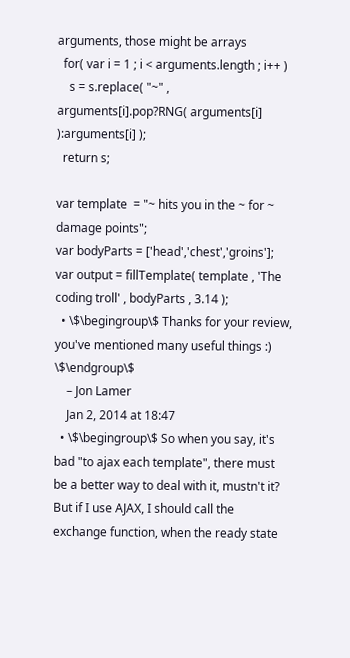arguments, those might be arrays
  for( var i = 1 ; i < arguments.length ; i++ )
    s = s.replace( "~" , arguments[i].pop?RNG( arguments[i] ):arguments[i] );
  return s;

var template  = "~ hits you in the ~ for ~ damage points";
var bodyParts = ['head','chest','groins'];
var output = fillTemplate( template , 'The coding troll' , bodyParts , 3.14 );
  • \$\begingroup\$ Thanks for your review, you've mentioned many useful things :) \$\endgroup\$
    – Jon Lamer
    Jan 2, 2014 at 18:47
  • \$\begingroup\$ So when you say, it's bad "to ajax each template", there must be a better way to deal with it, mustn't it? But if I use AJAX, I should call the exchange function, when the ready state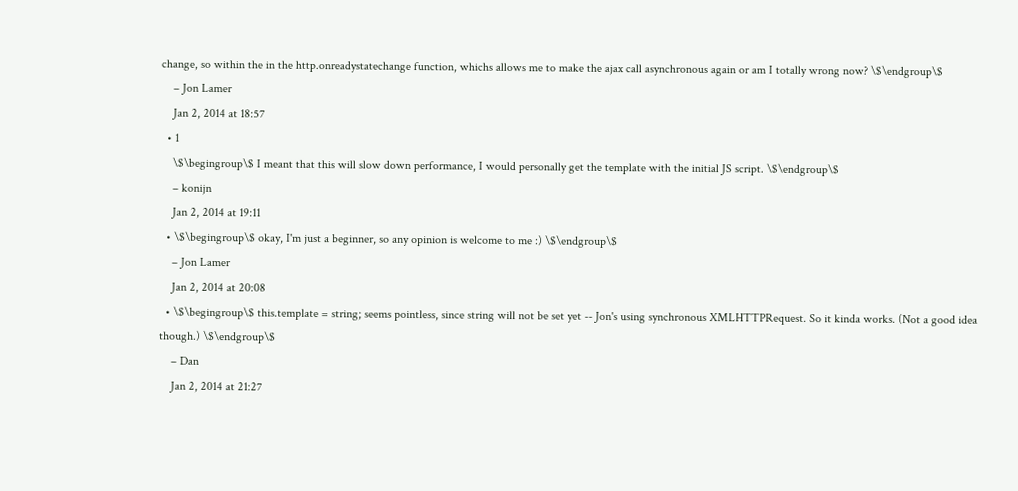change, so within the in the http.onreadystatechange function, whichs allows me to make the ajax call asynchronous again or am I totally wrong now? \$\endgroup\$
    – Jon Lamer
    Jan 2, 2014 at 18:57
  • 1
    \$\begingroup\$ I meant that this will slow down performance, I would personally get the template with the initial JS script. \$\endgroup\$
    – konijn
    Jan 2, 2014 at 19:11
  • \$\begingroup\$ okay, I'm just a beginner, so any opinion is welcome to me :) \$\endgroup\$
    – Jon Lamer
    Jan 2, 2014 at 20:08
  • \$\begingroup\$ this.template = string; seems pointless, since string will not be set yet -- Jon's using synchronous XMLHTTPRequest. So it kinda works. (Not a good idea though.) \$\endgroup\$
    – Dan
    Jan 2, 2014 at 21:27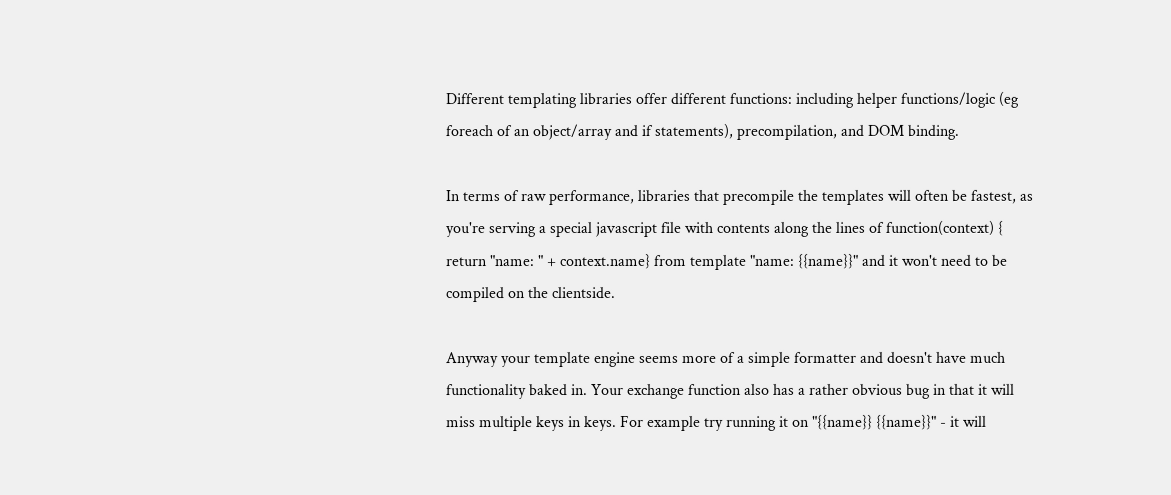Different templating libraries offer different functions: including helper functions/logic (eg foreach of an object/array and if statements), precompilation, and DOM binding.

In terms of raw performance, libraries that precompile the templates will often be fastest, as you're serving a special javascript file with contents along the lines of function(context) { return "name: " + context.name} from template "name: {{name}}" and it won't need to be compiled on the clientside.

Anyway your template engine seems more of a simple formatter and doesn't have much functionality baked in. Your exchange function also has a rather obvious bug in that it will miss multiple keys in keys. For example try running it on "{{name}} {{name}}" - it will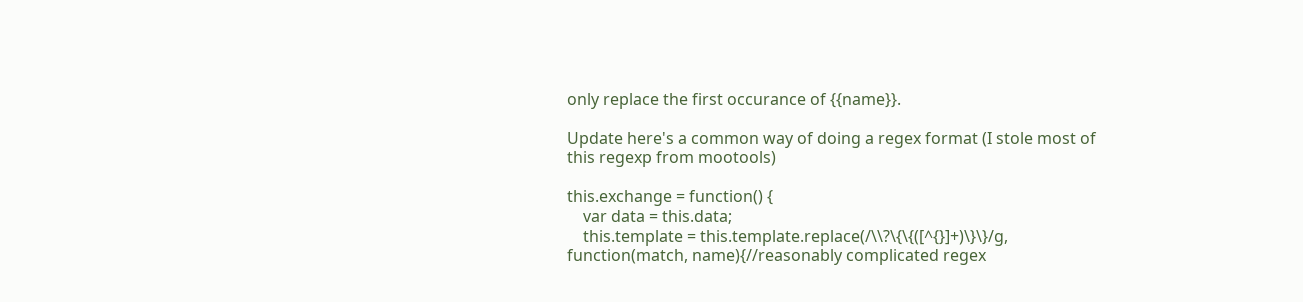only replace the first occurance of {{name}}.

Update here's a common way of doing a regex format (I stole most of this regexp from mootools)

this.exchange = function() {
    var data = this.data;
    this.template = this.template.replace(/\\?\{\{([^{}]+)\}\}/g, function(match, name){//reasonably complicated regex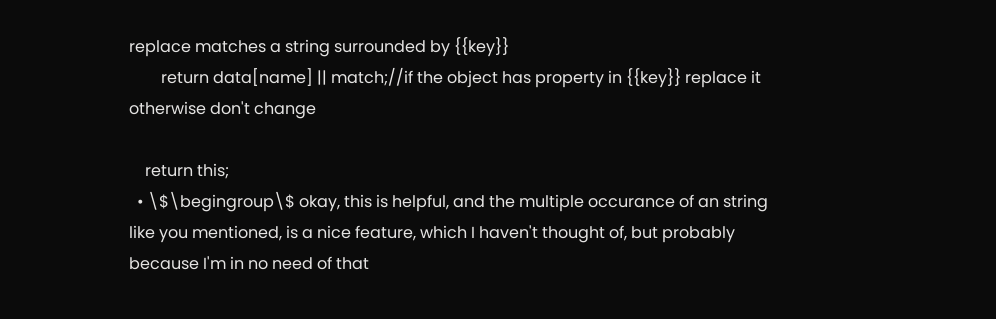replace matches a string surrounded by {{key}}
        return data[name] || match;//if the object has property in {{key}} replace it otherwise don't change

    return this;
  • \$\begingroup\$ okay, this is helpful, and the multiple occurance of an string like you mentioned, is a nice feature, which I haven't thought of, but probably because I'm in no need of that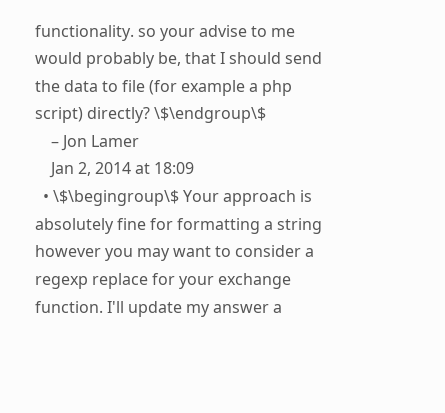functionality. so your advise to me would probably be, that I should send the data to file (for example a php script) directly? \$\endgroup\$
    – Jon Lamer
    Jan 2, 2014 at 18:09
  • \$\begingroup\$ Your approach is absolutely fine for formatting a string however you may want to consider a regexp replace for your exchange function. I'll update my answer a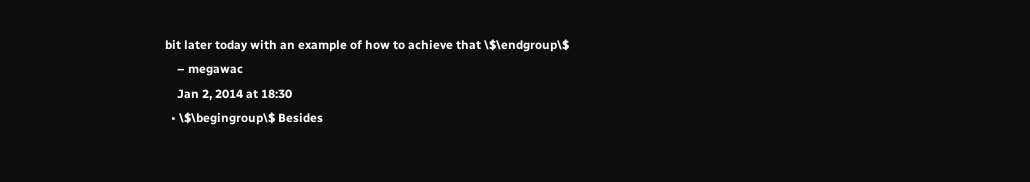bit later today with an example of how to achieve that \$\endgroup\$
    – megawac
    Jan 2, 2014 at 18:30
  • \$\begingroup\$ Besides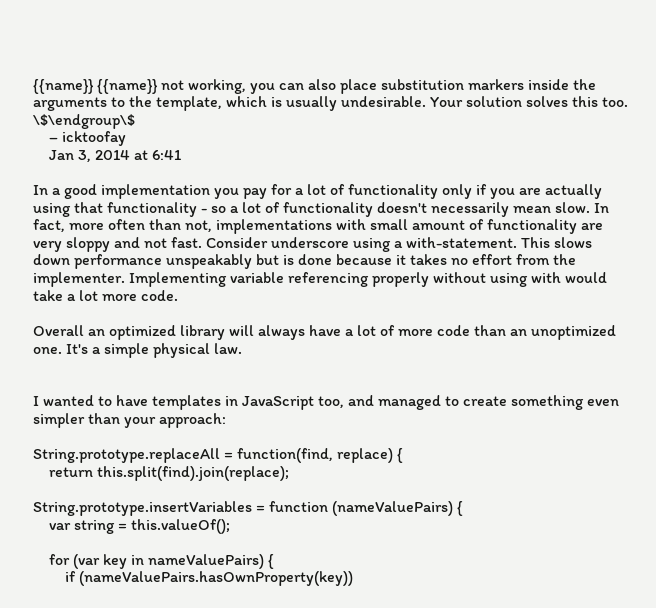{{name}} {{name}} not working, you can also place substitution markers inside the arguments to the template, which is usually undesirable. Your solution solves this too. \$\endgroup\$
    – icktoofay
    Jan 3, 2014 at 6:41

In a good implementation you pay for a lot of functionality only if you are actually using that functionality - so a lot of functionality doesn't necessarily mean slow. In fact, more often than not, implementations with small amount of functionality are very sloppy and not fast. Consider underscore using a with-statement. This slows down performance unspeakably but is done because it takes no effort from the implementer. Implementing variable referencing properly without using with would take a lot more code.

Overall an optimized library will always have a lot of more code than an unoptimized one. It's a simple physical law.


I wanted to have templates in JavaScript too, and managed to create something even simpler than your approach:

String.prototype.replaceAll = function(find, replace) {
    return this.split(find).join(replace);

String.prototype.insertVariables = function (nameValuePairs) {
    var string = this.valueOf();

    for (var key in nameValuePairs) {
        if (nameValuePairs.hasOwnProperty(key))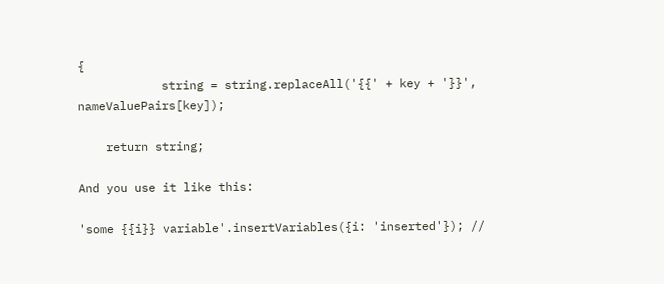{
            string = string.replaceAll('{{' + key + '}}', nameValuePairs[key]);

    return string;

And you use it like this:

'some {{i}} variable'.insertVariables({i: 'inserted'}); //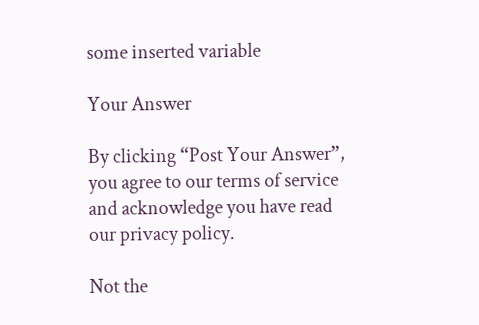some inserted variable

Your Answer

By clicking “Post Your Answer”, you agree to our terms of service and acknowledge you have read our privacy policy.

Not the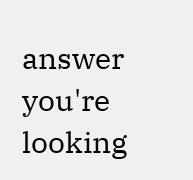answer you're looking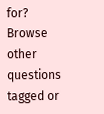for? Browse other questions tagged or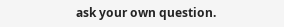ask your own question.